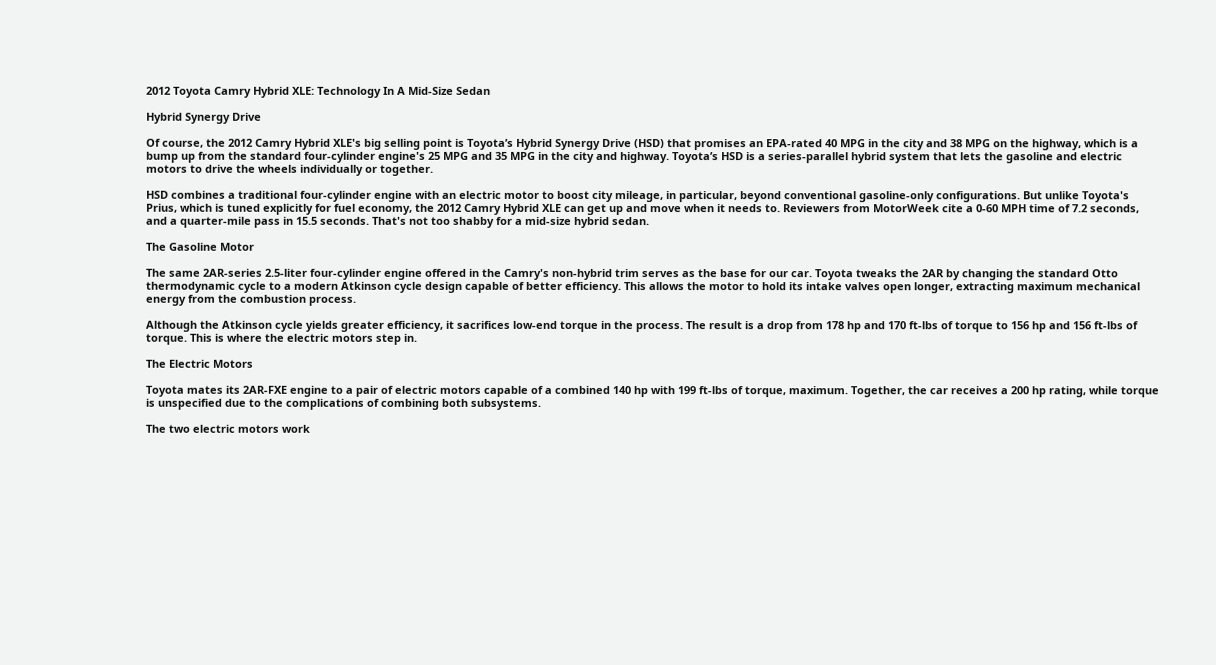2012 Toyota Camry Hybrid XLE: Technology In A Mid-Size Sedan

Hybrid Synergy Drive

Of course, the 2012 Camry Hybrid XLE's big selling point is Toyota’s Hybrid Synergy Drive (HSD) that promises an EPA-rated 40 MPG in the city and 38 MPG on the highway, which is a bump up from the standard four-cylinder engine's 25 MPG and 35 MPG in the city and highway. Toyota’s HSD is a series-parallel hybrid system that lets the gasoline and electric motors to drive the wheels individually or together.

HSD combines a traditional four-cylinder engine with an electric motor to boost city mileage, in particular, beyond conventional gasoline-only configurations. But unlike Toyota's Prius, which is tuned explicitly for fuel economy, the 2012 Camry Hybrid XLE can get up and move when it needs to. Reviewers from MotorWeek cite a 0-60 MPH time of 7.2 seconds, and a quarter-mile pass in 15.5 seconds. That's not too shabby for a mid-size hybrid sedan.

The Gasoline Motor

The same 2AR-series 2.5-liter four-cylinder engine offered in the Camry's non-hybrid trim serves as the base for our car. Toyota tweaks the 2AR by changing the standard Otto thermodynamic cycle to a modern Atkinson cycle design capable of better efficiency. This allows the motor to hold its intake valves open longer, extracting maximum mechanical energy from the combustion process.

Although the Atkinson cycle yields greater efficiency, it sacrifices low-end torque in the process. The result is a drop from 178 hp and 170 ft-lbs of torque to 156 hp and 156 ft-lbs of torque. This is where the electric motors step in.

The Electric Motors

Toyota mates its 2AR-FXE engine to a pair of electric motors capable of a combined 140 hp with 199 ft-lbs of torque, maximum. Together, the car receives a 200 hp rating, while torque is unspecified due to the complications of combining both subsystems.

The two electric motors work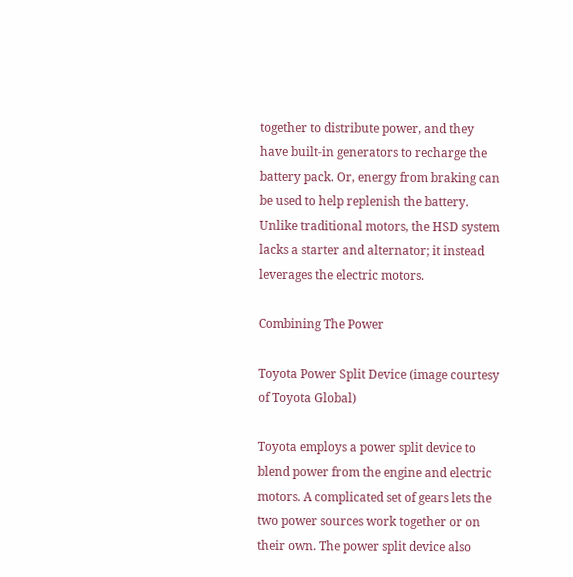together to distribute power, and they have built-in generators to recharge the battery pack. Or, energy from braking can be used to help replenish the battery. Unlike traditional motors, the HSD system lacks a starter and alternator; it instead leverages the electric motors.

Combining The Power

Toyota Power Split Device (image courtesy of Toyota Global)

Toyota employs a power split device to blend power from the engine and electric motors. A complicated set of gears lets the two power sources work together or on their own. The power split device also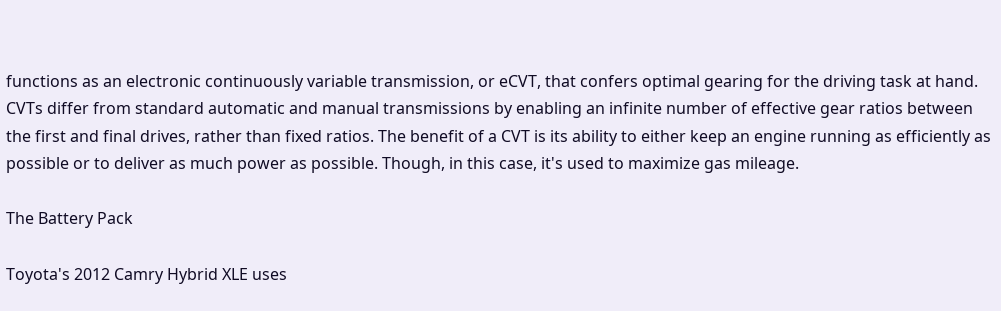functions as an electronic continuously variable transmission, or eCVT, that confers optimal gearing for the driving task at hand. CVTs differ from standard automatic and manual transmissions by enabling an infinite number of effective gear ratios between the first and final drives, rather than fixed ratios. The benefit of a CVT is its ability to either keep an engine running as efficiently as possible or to deliver as much power as possible. Though, in this case, it's used to maximize gas mileage.

The Battery Pack

Toyota's 2012 Camry Hybrid XLE uses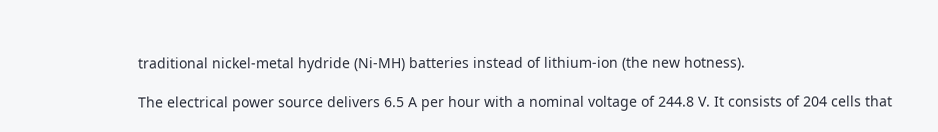traditional nickel-metal hydride (Ni-MH) batteries instead of lithium-ion (the new hotness).

The electrical power source delivers 6.5 A per hour with a nominal voltage of 244.8 V. It consists of 204 cells that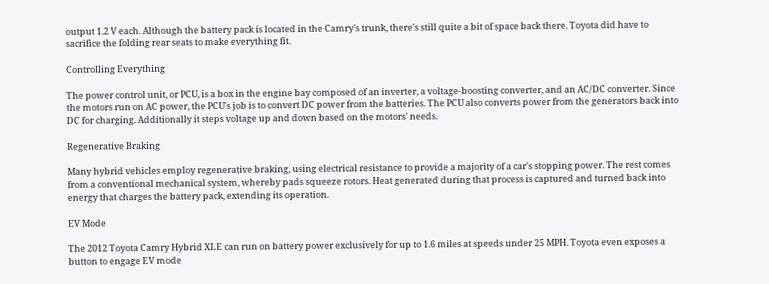output 1.2 V each. Although the battery pack is located in the Camry's trunk, there's still quite a bit of space back there. Toyota did have to sacrifice the folding rear seats to make everything fit.

Controlling Everything

The power control unit, or PCU, is a box in the engine bay composed of an inverter, a voltage-boosting converter, and an AC/DC converter. Since the motors run on AC power, the PCU's job is to convert DC power from the batteries. The PCU also converts power from the generators back into DC for charging. Additionally it steps voltage up and down based on the motors' needs.

Regenerative Braking

Many hybrid vehicles employ regenerative braking, using electrical resistance to provide a majority of a car's stopping power. The rest comes from a conventional mechanical system, whereby pads squeeze rotors. Heat generated during that process is captured and turned back into energy that charges the battery pack, extending its operation.

EV Mode

The 2012 Toyota Camry Hybrid XLE can run on battery power exclusively for up to 1.6 miles at speeds under 25 MPH. Toyota even exposes a button to engage EV mode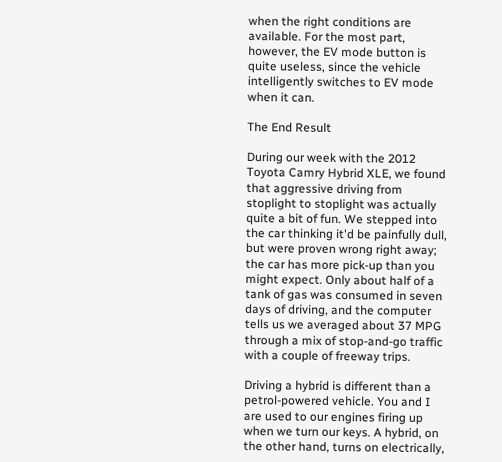when the right conditions are available. For the most part, however, the EV mode button is quite useless, since the vehicle intelligently switches to EV mode when it can.

The End Result

During our week with the 2012 Toyota Camry Hybrid XLE, we found that aggressive driving from stoplight to stoplight was actually quite a bit of fun. We stepped into the car thinking it'd be painfully dull, but were proven wrong right away; the car has more pick-up than you might expect. Only about half of a tank of gas was consumed in seven days of driving, and the computer tells us we averaged about 37 MPG through a mix of stop-and-go traffic with a couple of freeway trips.

Driving a hybrid is different than a petrol-powered vehicle. You and I are used to our engines firing up when we turn our keys. A hybrid, on the other hand, turns on electrically,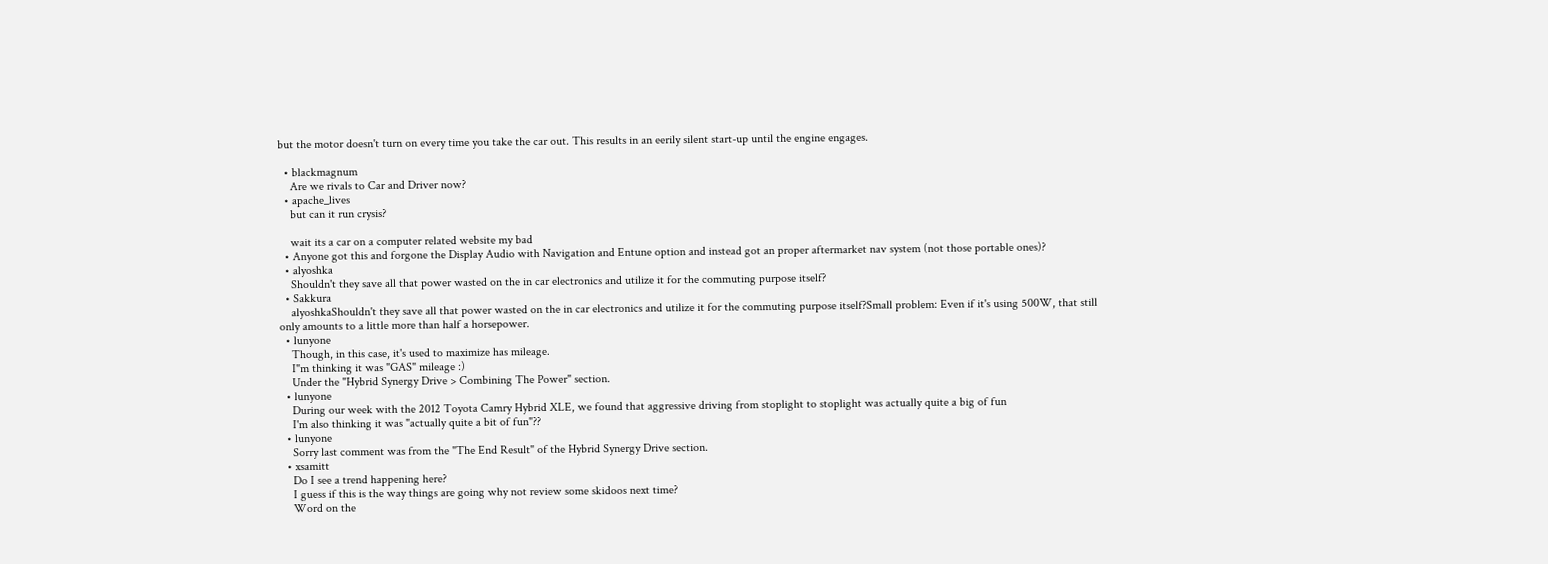but the motor doesn't turn on every time you take the car out. This results in an eerily silent start-up until the engine engages.

  • blackmagnum
    Are we rivals to Car and Driver now?
  • apache_lives
    but can it run crysis?

    wait its a car on a computer related website my bad
  • Anyone got this and forgone the Display Audio with Navigation and Entune option and instead got an proper aftermarket nav system (not those portable ones)?
  • alyoshka
    Shouldn't they save all that power wasted on the in car electronics and utilize it for the commuting purpose itself?
  • Sakkura
    alyoshkaShouldn't they save all that power wasted on the in car electronics and utilize it for the commuting purpose itself?Small problem: Even if it's using 500W, that still only amounts to a little more than half a horsepower.
  • lunyone
    Though, in this case, it's used to maximize has mileage.
    I"m thinking it was "GAS" mileage :)
    Under the "Hybrid Synergy Drive > Combining The Power" section.
  • lunyone
    During our week with the 2012 Toyota Camry Hybrid XLE, we found that aggressive driving from stoplight to stoplight was actually quite a big of fun
    I'm also thinking it was "actually quite a bit of fun"??
  • lunyone
    Sorry last comment was from the "The End Result" of the Hybrid Synergy Drive section.
  • xsamitt
    Do I see a trend happening here?
    I guess if this is the way things are going why not review some skidoos next time?
    Word on the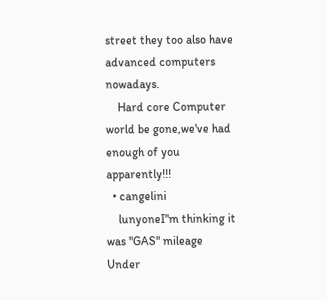street they too also have advanced computers nowadays.
    Hard core Computer world be gone,we've had enough of you apparently!!!
  • cangelini
    lunyoneI"m thinking it was "GAS" mileage Under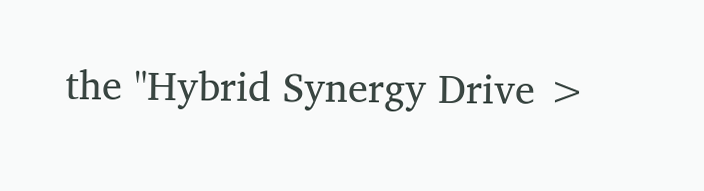the "Hybrid Synergy Drive >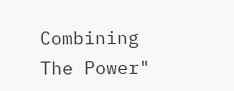Combining The Power"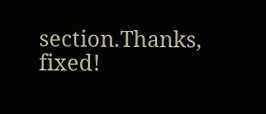section.Thanks, fixed!